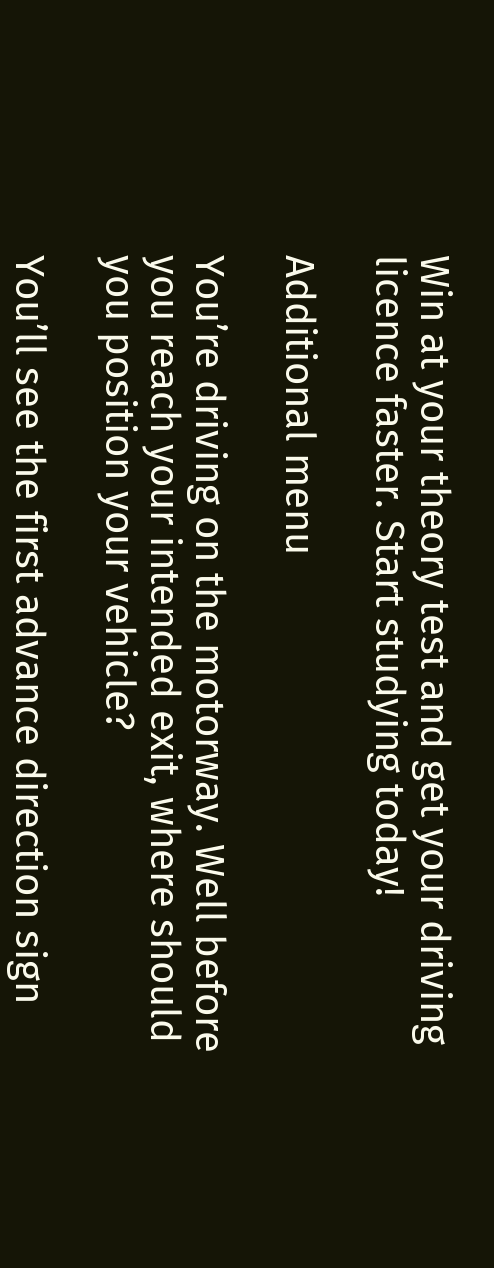Win at your theory test and get your driving licence faster. Start studying today!

Additional menu

You’re driving on the motorway. Well before you reach your intended exit, where should you position your vehicle?

You’ll see the first advance direction sign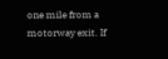one mile from a motorway exit. If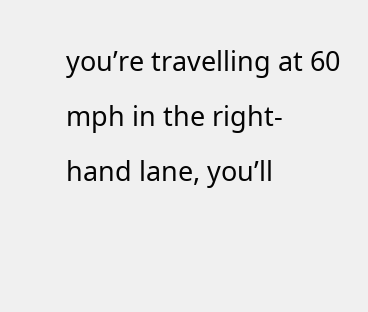you’re travelling at 60 mph in the right-hand lane, you’ll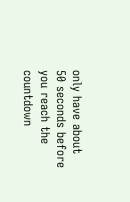only have about 50 seconds before you reach the countdown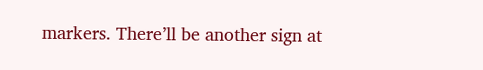markers. There’ll be another sign at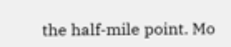the half-mile point. Mo